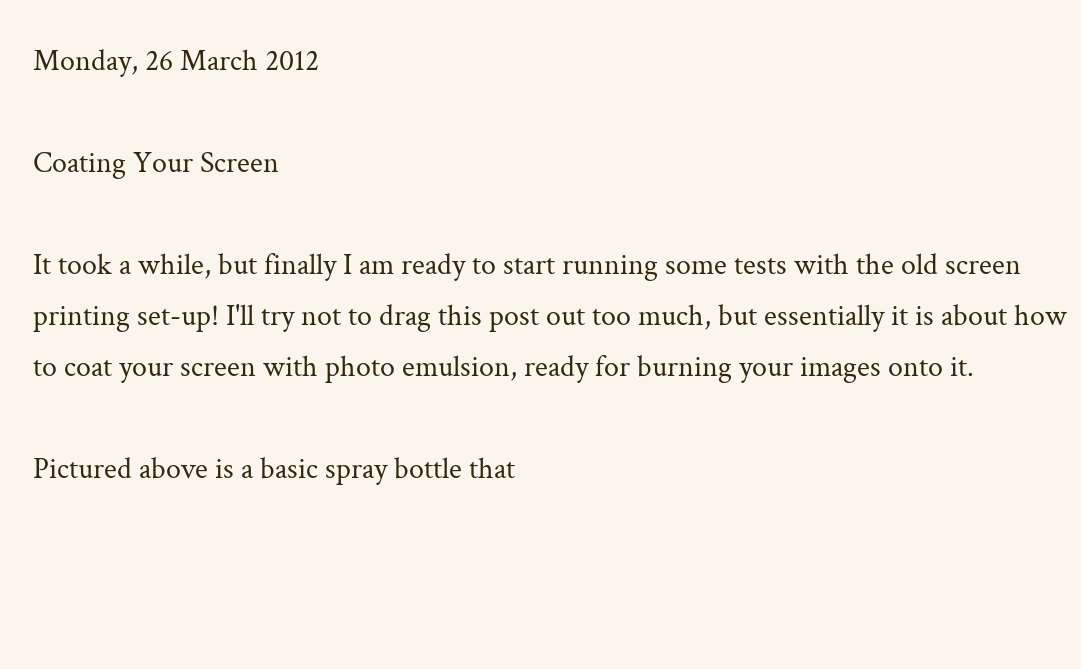Monday, 26 March 2012

Coating Your Screen

It took a while, but finally I am ready to start running some tests with the old screen printing set-up! I'll try not to drag this post out too much, but essentially it is about how to coat your screen with photo emulsion, ready for burning your images onto it.

Pictured above is a basic spray bottle that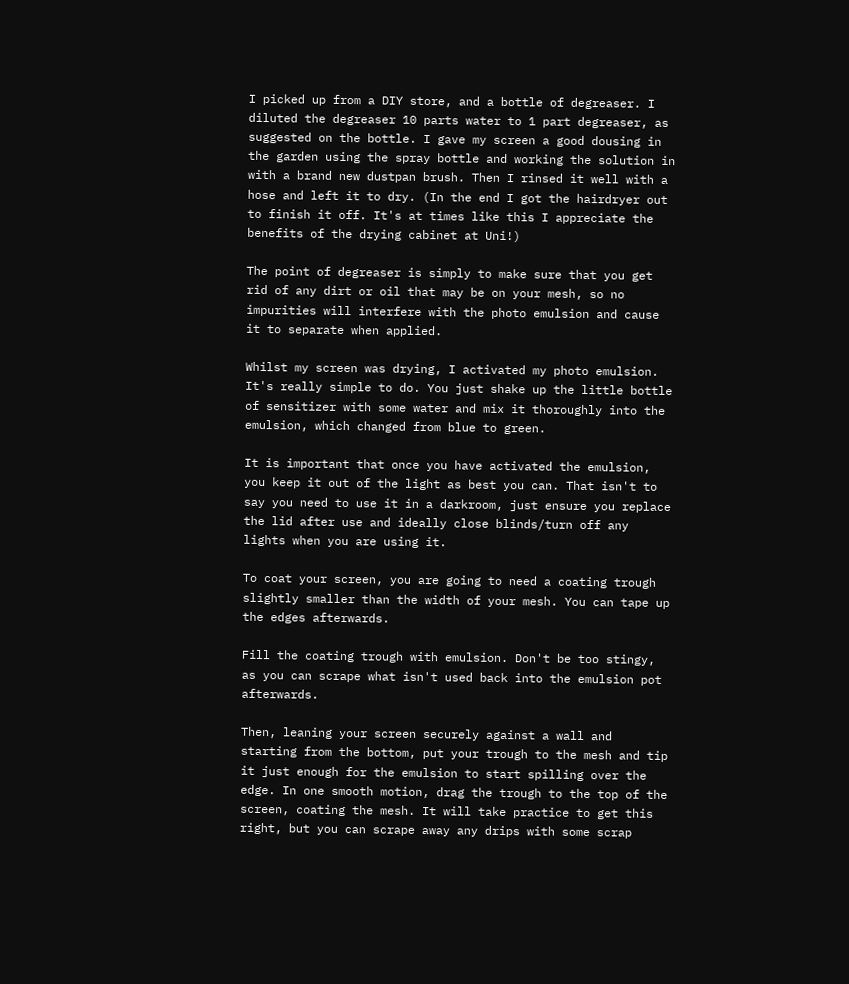I picked up from a DIY store, and a bottle of degreaser. I diluted the degreaser 10 parts water to 1 part degreaser, as suggested on the bottle. I gave my screen a good dousing in the garden using the spray bottle and working the solution in with a brand new dustpan brush. Then I rinsed it well with a hose and left it to dry. (In the end I got the hairdryer out to finish it off. It's at times like this I appreciate the benefits of the drying cabinet at Uni!)

The point of degreaser is simply to make sure that you get rid of any dirt or oil that may be on your mesh, so no impurities will interfere with the photo emulsion and cause it to separate when applied.

Whilst my screen was drying, I activated my photo emulsion. It's really simple to do. You just shake up the little bottle of sensitizer with some water and mix it thoroughly into the emulsion, which changed from blue to green.

It is important that once you have activated the emulsion, you keep it out of the light as best you can. That isn't to say you need to use it in a darkroom, just ensure you replace the lid after use and ideally close blinds/turn off any lights when you are using it.

To coat your screen, you are going to need a coating trough slightly smaller than the width of your mesh. You can tape up the edges afterwards.

Fill the coating trough with emulsion. Don't be too stingy, as you can scrape what isn't used back into the emulsion pot afterwards.

Then, leaning your screen securely against a wall and starting from the bottom, put your trough to the mesh and tip it just enough for the emulsion to start spilling over the edge. In one smooth motion, drag the trough to the top of the screen, coating the mesh. It will take practice to get this right, but you can scrape away any drips with some scrap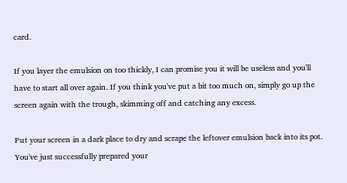card.

If you layer the emulsion on too thickly, I can promise you it will be useless and you'll have to start all over again. If you think you've put a bit too much on, simply go up the screen again with the trough, skimming off and catching any excess.

Put your screen in a dark place to dry and scrape the leftover emulsion back into its pot. You've just successfully prepared your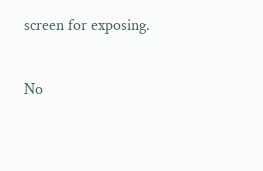screen for exposing.

No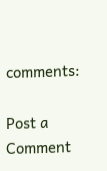comments:

Post a Comment